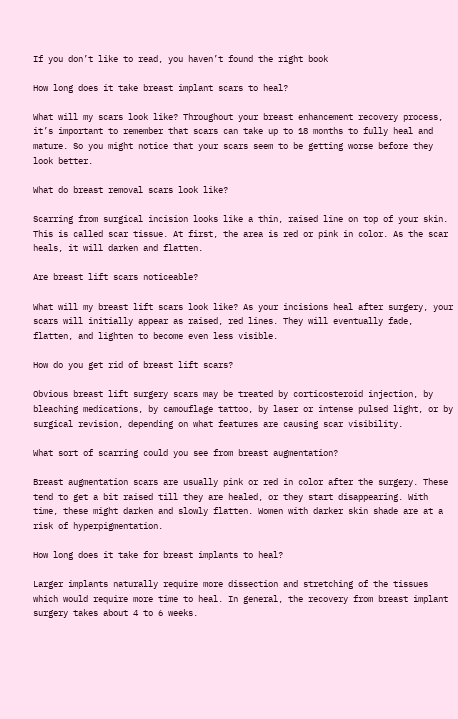If you don’t like to read, you haven’t found the right book

How long does it take breast implant scars to heal?

What will my scars look like? Throughout your breast enhancement recovery process, it’s important to remember that scars can take up to 18 months to fully heal and mature. So you might notice that your scars seem to be getting worse before they look better.

What do breast removal scars look like?

Scarring from surgical incision looks like a thin, raised line on top of your skin. This is called scar tissue. At first, the area is red or pink in color. As the scar heals, it will darken and flatten.

Are breast lift scars noticeable?

What will my breast lift scars look like? As your incisions heal after surgery, your scars will initially appear as raised, red lines. They will eventually fade, flatten, and lighten to become even less visible.

How do you get rid of breast lift scars?

Obvious breast lift surgery scars may be treated by corticosteroid injection, by bleaching medications, by camouflage tattoo, by laser or intense pulsed light, or by surgical revision, depending on what features are causing scar visibility.

What sort of scarring could you see from breast augmentation?

Breast augmentation scars are usually pink or red in color after the surgery. These tend to get a bit raised till they are healed, or they start disappearing. With time, these might darken and slowly flatten. Women with darker skin shade are at a risk of hyperpigmentation.

How long does it take for breast implants to heal?

Larger implants naturally require more dissection and stretching of the tissues which would require more time to heal. In general, the recovery from breast implant surgery takes about 4 to 6 weeks.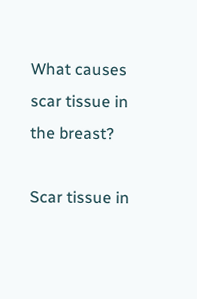What causes scar tissue in the breast?

Scar tissue in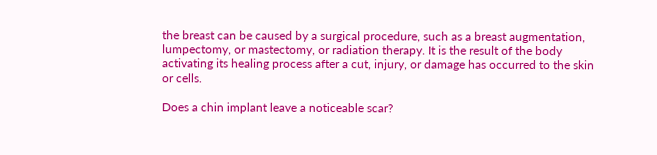the breast can be caused by a surgical procedure, such as a breast augmentation, lumpectomy, or mastectomy, or radiation therapy. It is the result of the body activating its healing process after a cut, injury, or damage has occurred to the skin or cells.

Does a chin implant leave a noticeable scar?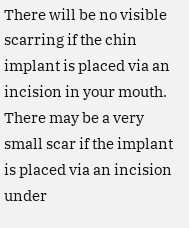There will be no visible scarring if the chin implant is placed via an incision in your mouth. There may be a very small scar if the implant is placed via an incision under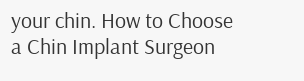your chin. How to Choose a Chin Implant Surgeon